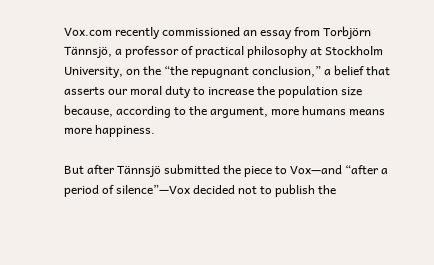Vox.com recently commissioned an essay from Torbjörn Tännsjö, a professor of practical philosophy at Stockholm University, on the “the repugnant conclusion,” a belief that asserts our moral duty to increase the population size because, according to the argument, more humans means more happiness.

But after Tännsjö submitted the piece to Vox—and “after a period of silence”—Vox decided not to publish the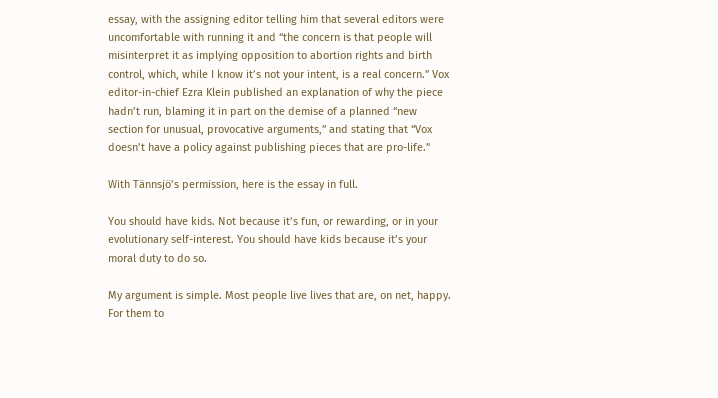essay, with the assigning editor telling him that several editors were uncomfortable with running it and “the concern is that people will misinterpret it as implying opposition to abortion rights and birth control, which, while I know it’s not your intent, is a real concern.” Vox editor-in-chief Ezra Klein published an explanation of why the piece hadn’t run, blaming it in part on the demise of a planned “new section for unusual, provocative arguments,” and stating that “Vox doesn’t have a policy against publishing pieces that are pro-life.”

With Tännsjö’s permission, here is the essay in full.

You should have kids. Not because it’s fun, or rewarding, or in your evolutionary self-interest. You should have kids because it’s your moral duty to do so.

My argument is simple. Most people live lives that are, on net, happy. For them to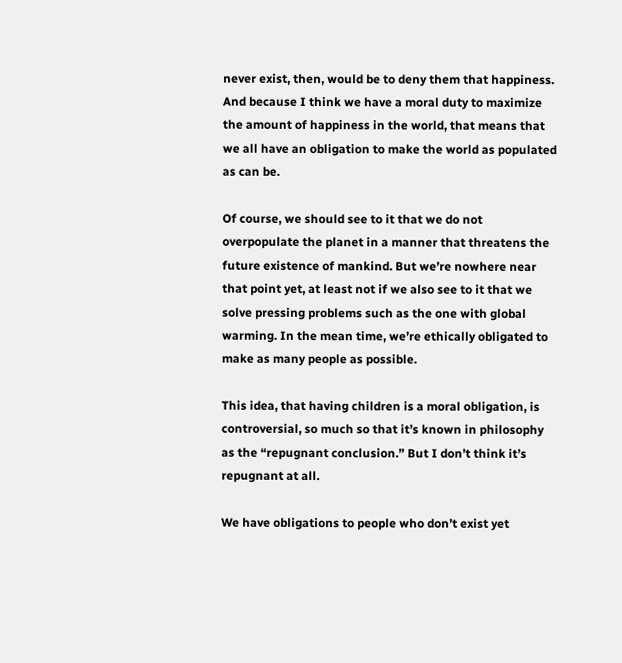never exist, then, would be to deny them that happiness. And because I think we have a moral duty to maximize the amount of happiness in the world, that means that we all have an obligation to make the world as populated as can be.

Of course, we should see to it that we do not overpopulate the planet in a manner that threatens the future existence of mankind. But we’re nowhere near that point yet, at least not if we also see to it that we solve pressing problems such as the one with global warming. In the mean time, we’re ethically obligated to make as many people as possible.

This idea, that having children is a moral obligation, is controversial, so much so that it’s known in philosophy as the “repugnant conclusion.” But I don’t think it’s repugnant at all.

We have obligations to people who don’t exist yet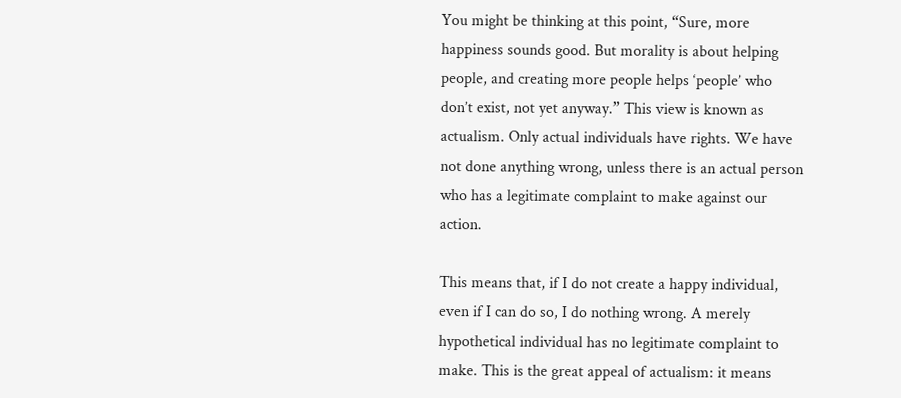You might be thinking at this point, “Sure, more happiness sounds good. But morality is about helping people, and creating more people helps ‘people’ who don’t exist, not yet anyway.” This view is known as actualism. Only actual individuals have rights. We have not done anything wrong, unless there is an actual person who has a legitimate complaint to make against our action.

This means that, if I do not create a happy individual, even if I can do so, I do nothing wrong. A merely hypothetical individual has no legitimate complaint to make. This is the great appeal of actualism: it means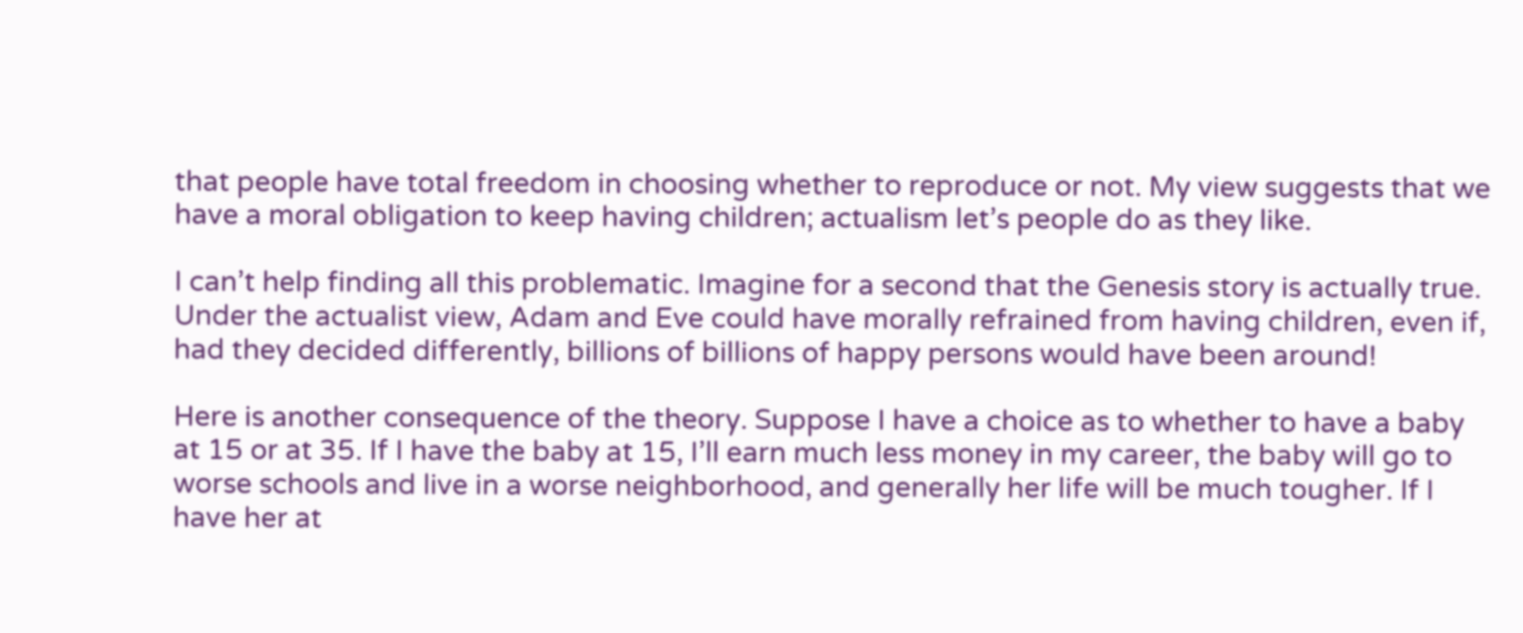that people have total freedom in choosing whether to reproduce or not. My view suggests that we have a moral obligation to keep having children; actualism let’s people do as they like.

I can’t help finding all this problematic. Imagine for a second that the Genesis story is actually true. Under the actualist view, Adam and Eve could have morally refrained from having children, even if, had they decided differently, billions of billions of happy persons would have been around!

Here is another consequence of the theory. Suppose I have a choice as to whether to have a baby at 15 or at 35. If I have the baby at 15, I’ll earn much less money in my career, the baby will go to worse schools and live in a worse neighborhood, and generally her life will be much tougher. If I have her at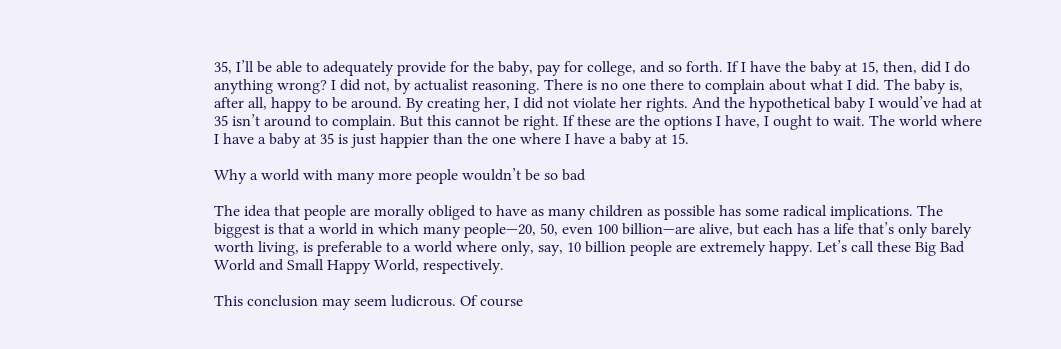35, I’ll be able to adequately provide for the baby, pay for college, and so forth. If I have the baby at 15, then, did I do anything wrong? I did not, by actualist reasoning. There is no one there to complain about what I did. The baby is, after all, happy to be around. By creating her, I did not violate her rights. And the hypothetical baby I would’ve had at 35 isn’t around to complain. But this cannot be right. If these are the options I have, I ought to wait. The world where I have a baby at 35 is just happier than the one where I have a baby at 15.

Why a world with many more people wouldn’t be so bad

The idea that people are morally obliged to have as many children as possible has some radical implications. The biggest is that a world in which many people—20, 50, even 100 billion—are alive, but each has a life that’s only barely worth living, is preferable to a world where only, say, 10 billion people are extremely happy. Let’s call these Big Bad World and Small Happy World, respectively.

This conclusion may seem ludicrous. Of course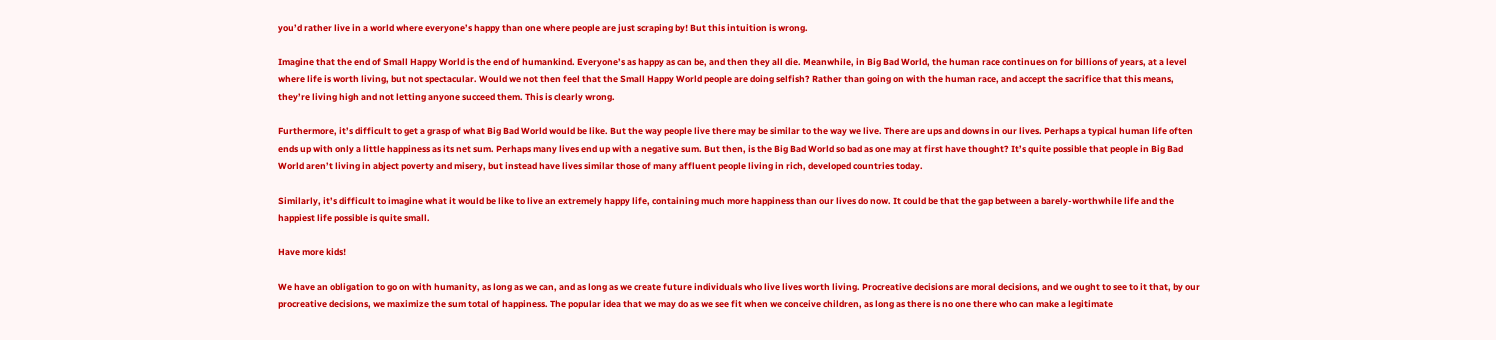you’d rather live in a world where everyone’s happy than one where people are just scraping by! But this intuition is wrong.

Imagine that the end of Small Happy World is the end of humankind. Everyone’s as happy as can be, and then they all die. Meanwhile, in Big Bad World, the human race continues on for billions of years, at a level where life is worth living, but not spectacular. Would we not then feel that the Small Happy World people are doing selfish? Rather than going on with the human race, and accept the sacrifice that this means, they’re living high and not letting anyone succeed them. This is clearly wrong.

Furthermore, it’s difficult to get a grasp of what Big Bad World would be like. But the way people live there may be similar to the way we live. There are ups and downs in our lives. Perhaps a typical human life often ends up with only a little happiness as its net sum. Perhaps many lives end up with a negative sum. But then, is the Big Bad World so bad as one may at first have thought? It’s quite possible that people in Big Bad World aren’t living in abject poverty and misery, but instead have lives similar those of many affluent people living in rich, developed countries today.

Similarly, it’s difficult to imagine what it would be like to live an extremely happy life, containing much more happiness than our lives do now. It could be that the gap between a barely-worthwhile life and the happiest life possible is quite small.

Have more kids!

We have an obligation to go on with humanity, as long as we can, and as long as we create future individuals who live lives worth living. Procreative decisions are moral decisions, and we ought to see to it that, by our procreative decisions, we maximize the sum total of happiness. The popular idea that we may do as we see fit when we conceive children, as long as there is no one there who can make a legitimate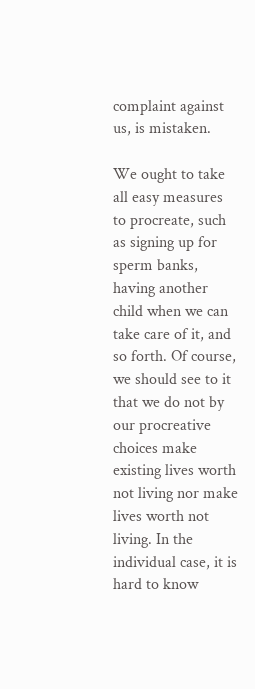complaint against us, is mistaken.

We ought to take all easy measures to procreate, such as signing up for sperm banks, having another child when we can take care of it, and so forth. Of course, we should see to it that we do not by our procreative choices make existing lives worth not living nor make lives worth not living. In the individual case, it is hard to know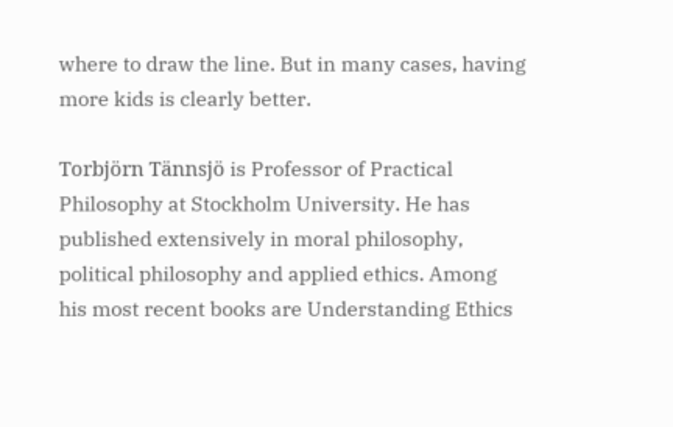where to draw the line. But in many cases, having more kids is clearly better.

Torbjörn Tännsjö is Professor of Practical Philosophy at Stockholm University. He has published extensively in moral philosophy, political philosophy and applied ethics. Among his most recent books are Understanding Ethics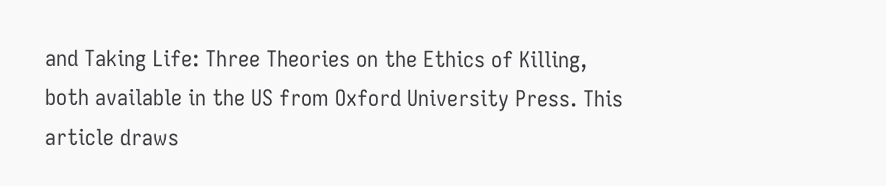and Taking Life: Three Theories on the Ethics of Killing, both available in the US from Oxford University Press. This article draws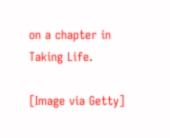on a chapter in Taking Life.

[Image via Getty]